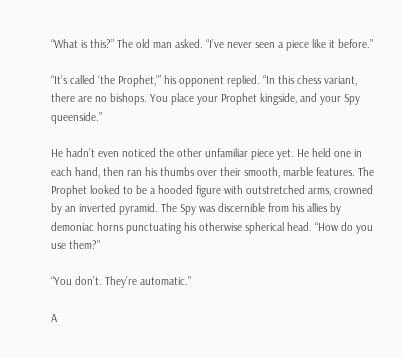“What is this?” The old man asked. “I’ve never seen a piece like it before.”

“It’s called ‘the Prophet,’” his opponent replied. “In this chess variant, there are no bishops. You place your Prophet kingside, and your Spy queenside.”

He hadn’t even noticed the other unfamiliar piece yet. He held one in each hand, then ran his thumbs over their smooth, marble features. The Prophet looked to be a hooded figure with outstretched arms, crowned by an inverted pyramid. The Spy was discernible from his allies by demoniac horns punctuating his otherwise spherical head. “How do you use them?”

“You don’t. They’re automatic.”

A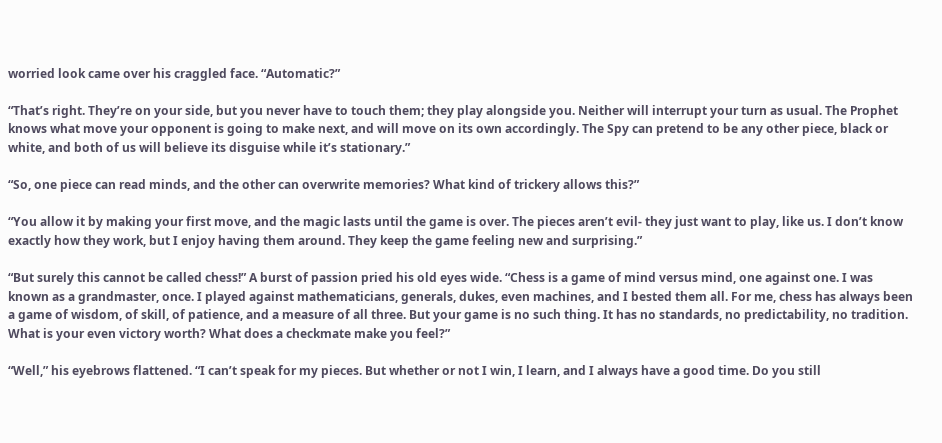worried look came over his craggled face. “Automatic?”

“That’s right. They’re on your side, but you never have to touch them; they play alongside you. Neither will interrupt your turn as usual. The Prophet knows what move your opponent is going to make next, and will move on its own accordingly. The Spy can pretend to be any other piece, black or white, and both of us will believe its disguise while it’s stationary.”

“So, one piece can read minds, and the other can overwrite memories? What kind of trickery allows this?”

“You allow it by making your first move, and the magic lasts until the game is over. The pieces aren’t evil- they just want to play, like us. I don’t know exactly how they work, but I enjoy having them around. They keep the game feeling new and surprising.”

“But surely this cannot be called chess!” A burst of passion pried his old eyes wide. “Chess is a game of mind versus mind, one against one. I was known as a grandmaster, once. I played against mathematicians, generals, dukes, even machines, and I bested them all. For me, chess has always been a game of wisdom, of skill, of patience, and a measure of all three. But your game is no such thing. It has no standards, no predictability, no tradition. What is your even victory worth? What does a checkmate make you feel?”

“Well,” his eyebrows flattened. “I can’t speak for my pieces. But whether or not I win, I learn, and I always have a good time. Do you still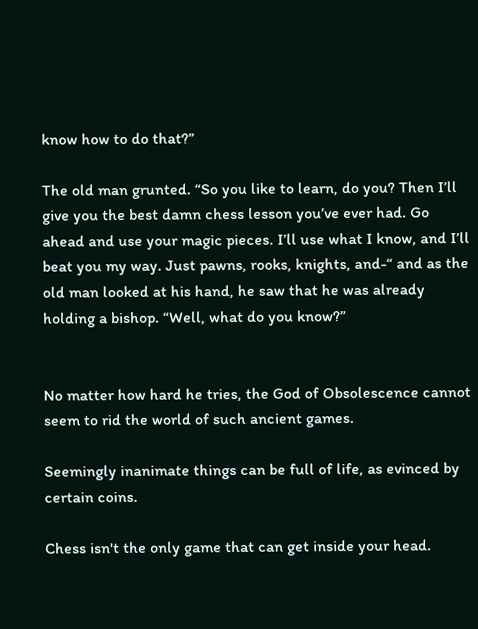know how to do that?”

The old man grunted. “So you like to learn, do you? Then I’ll give you the best damn chess lesson you’ve ever had. Go ahead and use your magic pieces. I’ll use what I know, and I’ll beat you my way. Just pawns, rooks, knights, and-“ and as the old man looked at his hand, he saw that he was already holding a bishop. “Well, what do you know?”


No matter how hard he tries, the God of Obsolescence cannot seem to rid the world of such ancient games.

Seemingly inanimate things can be full of life, as evinced by certain coins.

Chess isn't the only game that can get inside your head.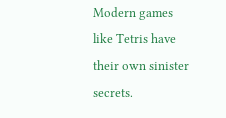Modern games like Tetris have their own sinister secrets.